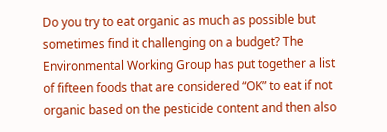Do you try to eat organic as much as possible but sometimes find it challenging on a budget? The Environmental Working Group has put together a list of fifteen foods that are considered “OK” to eat if not organic based on the pesticide content and then also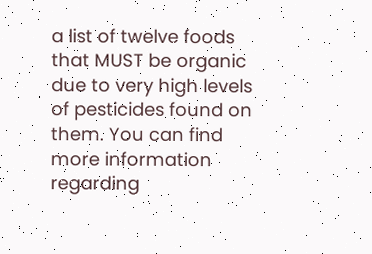a list of twelve foods that MUST be organic due to very high levels of pesticides found on them. You can find more information regarding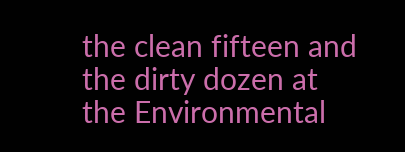the clean fifteen and the dirty dozen at the Environmental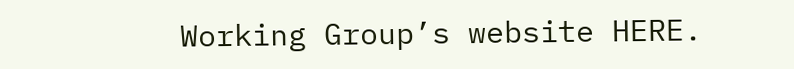Working Group’s website HERE.